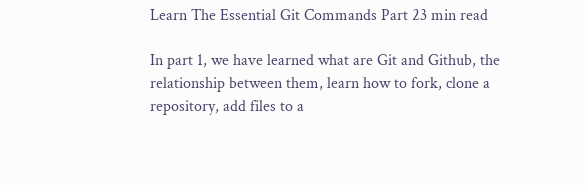Learn The Essential Git Commands Part 23 min read

In part 1, we have learned what are Git and Github, the relationship between them, learn how to fork, clone a repository, add files to a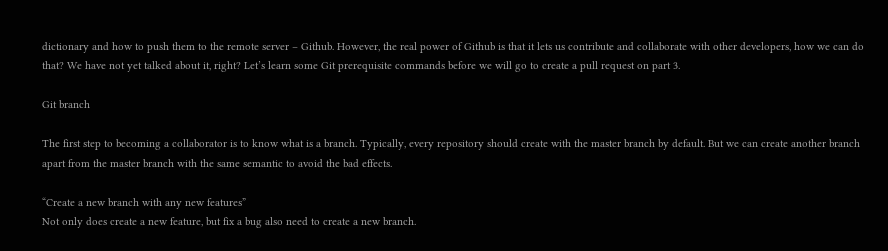dictionary and how to push them to the remote server – Github. However, the real power of Github is that it lets us contribute and collaborate with other developers, how we can do that? We have not yet talked about it, right? Let’s learn some Git prerequisite commands before we will go to create a pull request on part 3.

Git branch

The first step to becoming a collaborator is to know what is a branch. Typically, every repository should create with the master branch by default. But we can create another branch apart from the master branch with the same semantic to avoid the bad effects.

“Create a new branch with any new features”
Not only does create a new feature, but fix a bug also need to create a new branch.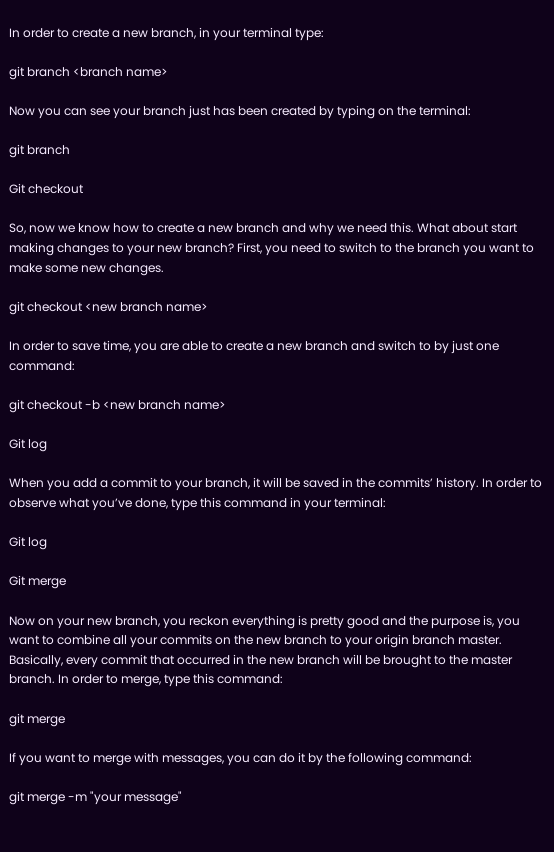In order to create a new branch, in your terminal type:

git branch <branch name>

Now you can see your branch just has been created by typing on the terminal:

git branch

Git checkout

So, now we know how to create a new branch and why we need this. What about start making changes to your new branch? First, you need to switch to the branch you want to make some new changes.

git checkout <new branch name>

In order to save time, you are able to create a new branch and switch to by just one command:

git checkout -b <new branch name>

Git log

When you add a commit to your branch, it will be saved in the commits’ history. In order to observe what you’ve done, type this command in your terminal:

Git log

Git merge

Now on your new branch, you reckon everything is pretty good and the purpose is, you want to combine all your commits on the new branch to your origin branch master. Basically, every commit that occurred in the new branch will be brought to the master branch. In order to merge, type this command:

git merge

If you want to merge with messages, you can do it by the following command:

git merge -m "your message"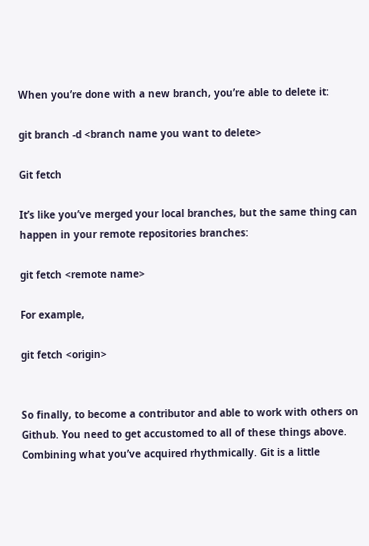When you’re done with a new branch, you’re able to delete it:

git branch -d <branch name you want to delete>

Git fetch

It’s like you’ve merged your local branches, but the same thing can happen in your remote repositories branches:

git fetch <remote name>

For example,

git fetch <origin>


So finally, to become a contributor and able to work with others on Github. You need to get accustomed to all of these things above. Combining what you’ve acquired rhythmically. Git is a little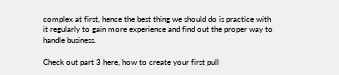complex at first, hence the best thing we should do is practice with it regularly to gain more experience and find out the proper way to handle business.

Check out part 3 here, how to create your first pull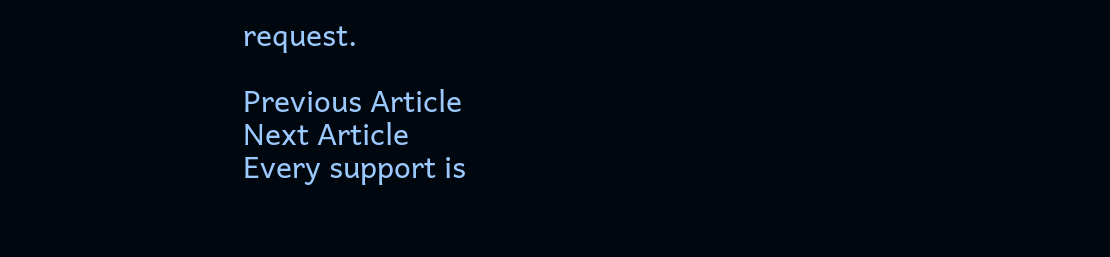request.

Previous Article
Next Article
Every support is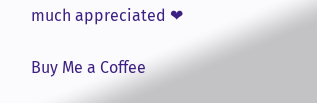much appreciated ❤

Buy Me a Coffee